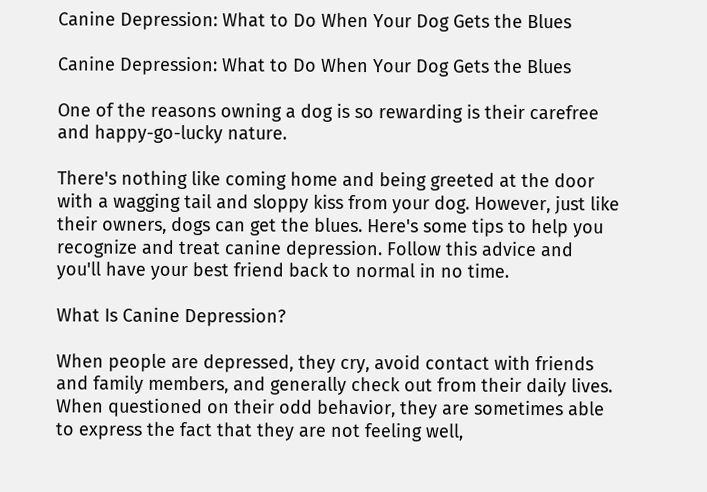Canine Depression: What to Do When Your Dog Gets the Blues

Canine Depression: What to Do When Your Dog Gets the Blues

One of the reasons owning a dog is so rewarding is their carefree and happy-go-lucky nature.

There's nothing like coming home and being greeted at the door with a wagging tail and sloppy kiss from your dog. However, just like their owners, dogs can get the blues. Here's some tips to help you recognize and treat canine depression. Follow this advice and you'll have your best friend back to normal in no time.

What Is Canine Depression?

When people are depressed, they cry, avoid contact with friends and family members, and generally check out from their daily lives. When questioned on their odd behavior, they are sometimes able to express the fact that they are not feeling well,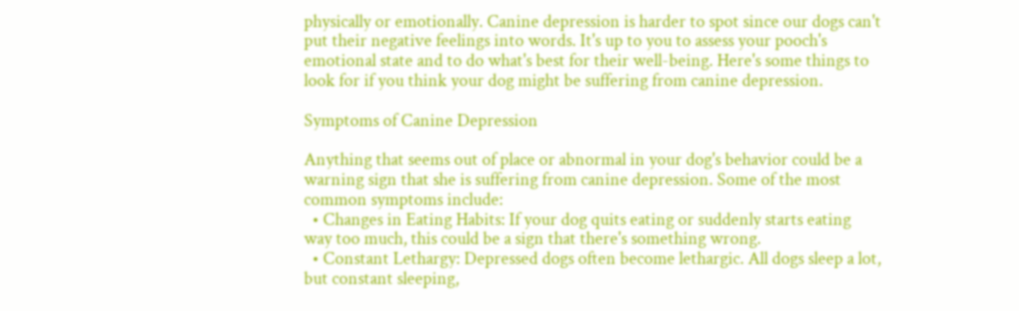physically or emotionally. Canine depression is harder to spot since our dogs can't put their negative feelings into words. It's up to you to assess your pooch's emotional state and to do what's best for their well-being. Here's some things to look for if you think your dog might be suffering from canine depression.

Symptoms of Canine Depression

Anything that seems out of place or abnormal in your dog's behavior could be a warning sign that she is suffering from canine depression. Some of the most common symptoms include:
  • Changes in Eating Habits: If your dog quits eating or suddenly starts eating way too much, this could be a sign that there's something wrong.
  • Constant Lethargy: Depressed dogs often become lethargic. All dogs sleep a lot, but constant sleeping,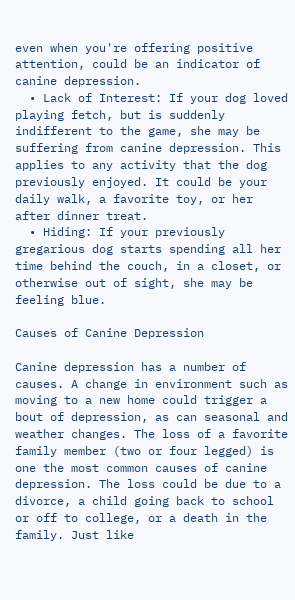even when you're offering positive attention, could be an indicator of canine depression.
  • Lack of Interest: If your dog loved playing fetch, but is suddenly indifferent to the game, she may be suffering from canine depression. This applies to any activity that the dog previously enjoyed. It could be your daily walk, a favorite toy, or her after dinner treat.
  • Hiding: If your previously gregarious dog starts spending all her time behind the couch, in a closet, or otherwise out of sight, she may be feeling blue.

Causes of Canine Depression

Canine depression has a number of causes. A change in environment such as moving to a new home could trigger a bout of depression, as can seasonal and weather changes. The loss of a favorite family member (two or four legged) is one the most common causes of canine depression. The loss could be due to a divorce, a child going back to school or off to college, or a death in the family. Just like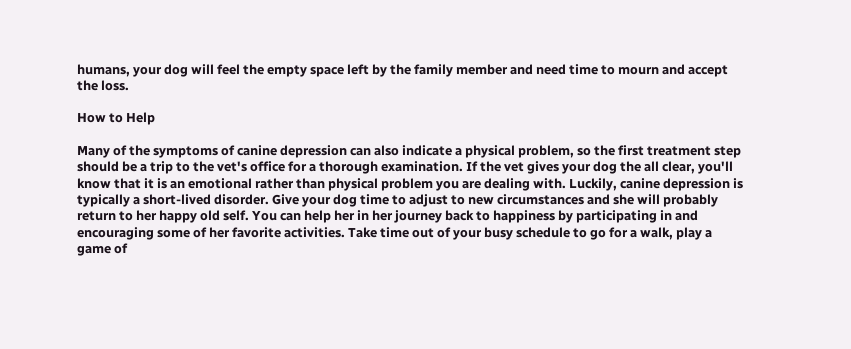humans, your dog will feel the empty space left by the family member and need time to mourn and accept the loss.

How to Help

Many of the symptoms of canine depression can also indicate a physical problem, so the first treatment step should be a trip to the vet's office for a thorough examination. If the vet gives your dog the all clear, you'll know that it is an emotional rather than physical problem you are dealing with. Luckily, canine depression is typically a short-lived disorder. Give your dog time to adjust to new circumstances and she will probably return to her happy old self. You can help her in her journey back to happiness by participating in and encouraging some of her favorite activities. Take time out of your busy schedule to go for a walk, play a game of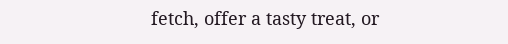fetch, offer a tasty treat, or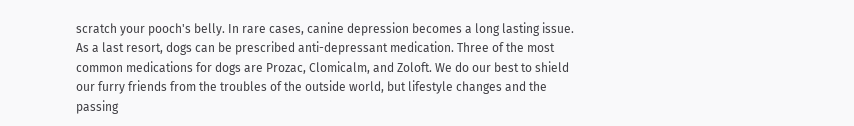scratch your pooch's belly. In rare cases, canine depression becomes a long lasting issue. As a last resort, dogs can be prescribed anti-depressant medication. Three of the most common medications for dogs are Prozac, Clomicalm, and Zoloft. We do our best to shield our furry friends from the troubles of the outside world, but lifestyle changes and the passing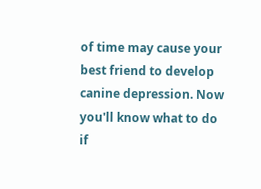of time may cause your best friend to develop canine depression. Now you'll know what to do if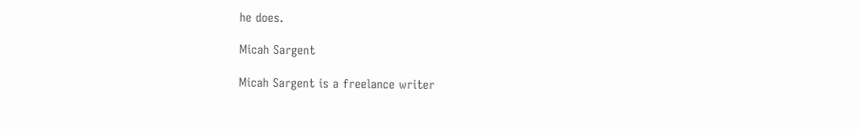he does.

Micah Sargent

Micah Sargent is a freelance writer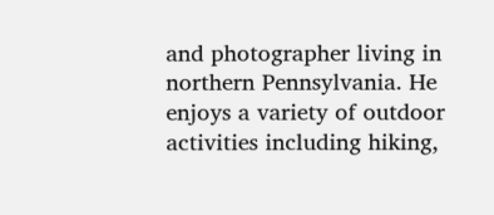and photographer living in northern Pennsylvania. He enjoys a variety of outdoor activities including hiking,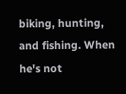biking, hunting, and fishing. When he's not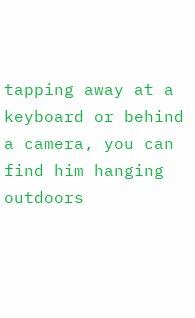tapping away at a keyboard or behind a camera, you can find him hanging outdoors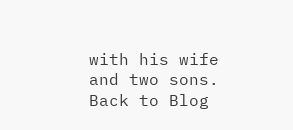with his wife and two sons.
Back to Blog